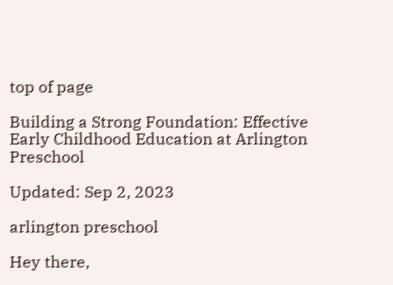top of page

Building a Strong Foundation: Effective Early Childhood Education at Arlington Preschool

Updated: Sep 2, 2023

arlington preschool

Hey there,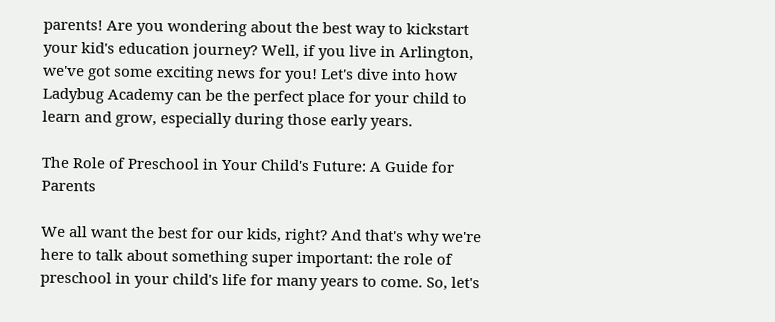parents! Are you wondering about the best way to kickstart your kid's education journey? Well, if you live in Arlington, we've got some exciting news for you! Let's dive into how Ladybug Academy can be the perfect place for your child to learn and grow, especially during those early years.

The Role of Preschool in Your Child's Future: A Guide for Parents

We all want the best for our kids, right? And that's why we're here to talk about something super important: the role of preschool in your child's life for many years to come. So, let's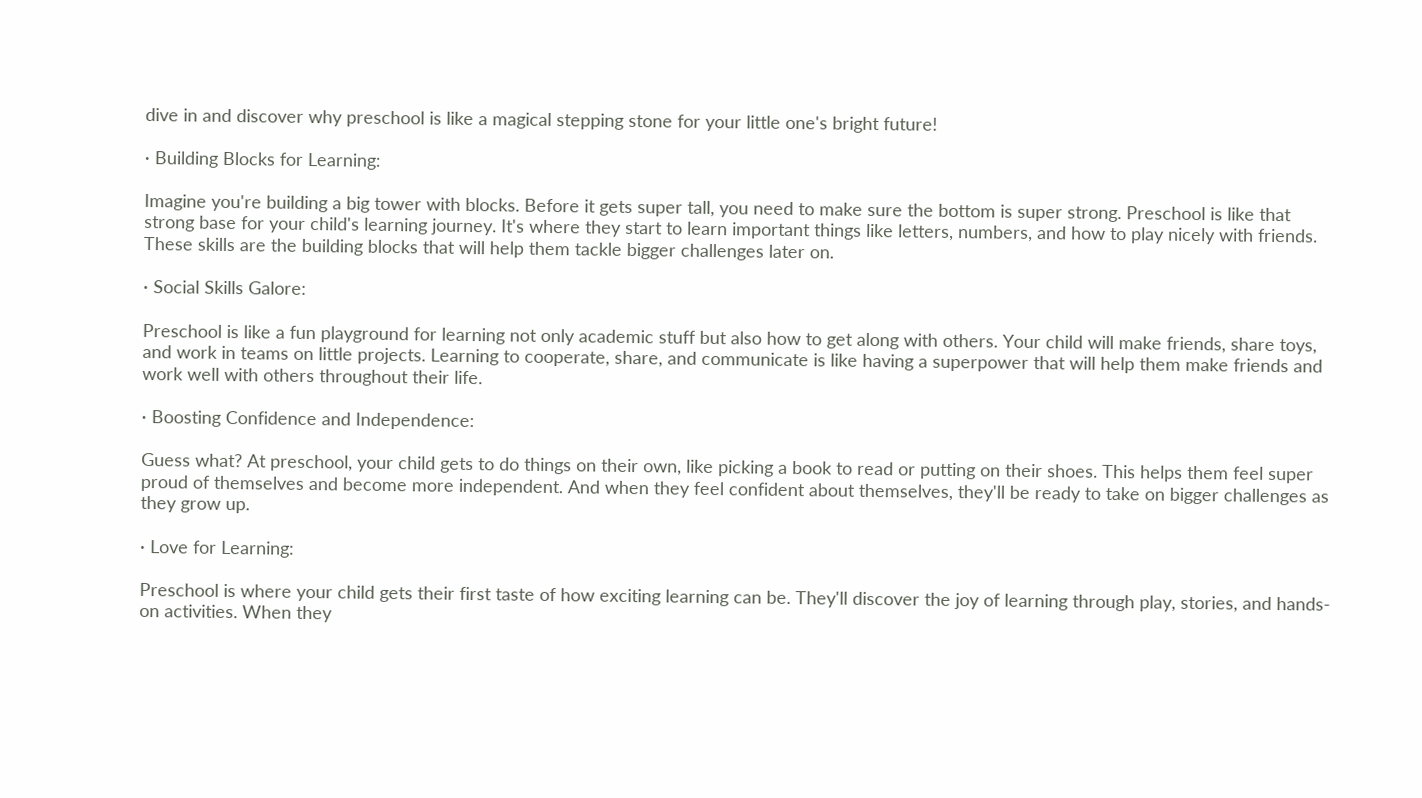dive in and discover why preschool is like a magical stepping stone for your little one's bright future!

· Building Blocks for Learning:

Imagine you're building a big tower with blocks. Before it gets super tall, you need to make sure the bottom is super strong. Preschool is like that strong base for your child's learning journey. It's where they start to learn important things like letters, numbers, and how to play nicely with friends. These skills are the building blocks that will help them tackle bigger challenges later on.

· Social Skills Galore:

Preschool is like a fun playground for learning not only academic stuff but also how to get along with others. Your child will make friends, share toys, and work in teams on little projects. Learning to cooperate, share, and communicate is like having a superpower that will help them make friends and work well with others throughout their life.

· Boosting Confidence and Independence:

Guess what? At preschool, your child gets to do things on their own, like picking a book to read or putting on their shoes. This helps them feel super proud of themselves and become more independent. And when they feel confident about themselves, they'll be ready to take on bigger challenges as they grow up.

· Love for Learning:

Preschool is where your child gets their first taste of how exciting learning can be. They'll discover the joy of learning through play, stories, and hands-on activities. When they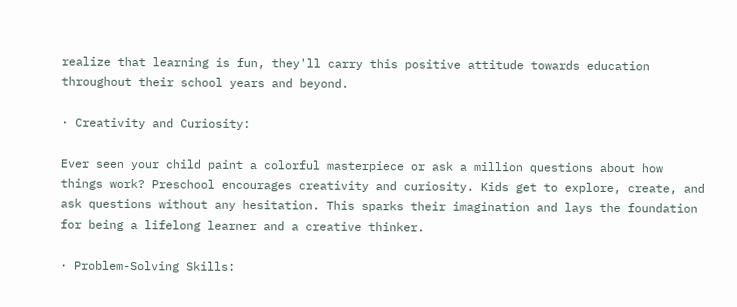realize that learning is fun, they'll carry this positive attitude towards education throughout their school years and beyond.

· Creativity and Curiosity:

Ever seen your child paint a colorful masterpiece or ask a million questions about how things work? Preschool encourages creativity and curiosity. Kids get to explore, create, and ask questions without any hesitation. This sparks their imagination and lays the foundation for being a lifelong learner and a creative thinker.

· Problem-Solving Skills: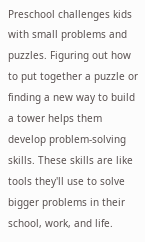Preschool challenges kids with small problems and puzzles. Figuring out how to put together a puzzle or finding a new way to build a tower helps them develop problem-solving skills. These skills are like tools they'll use to solve bigger problems in their school, work, and life.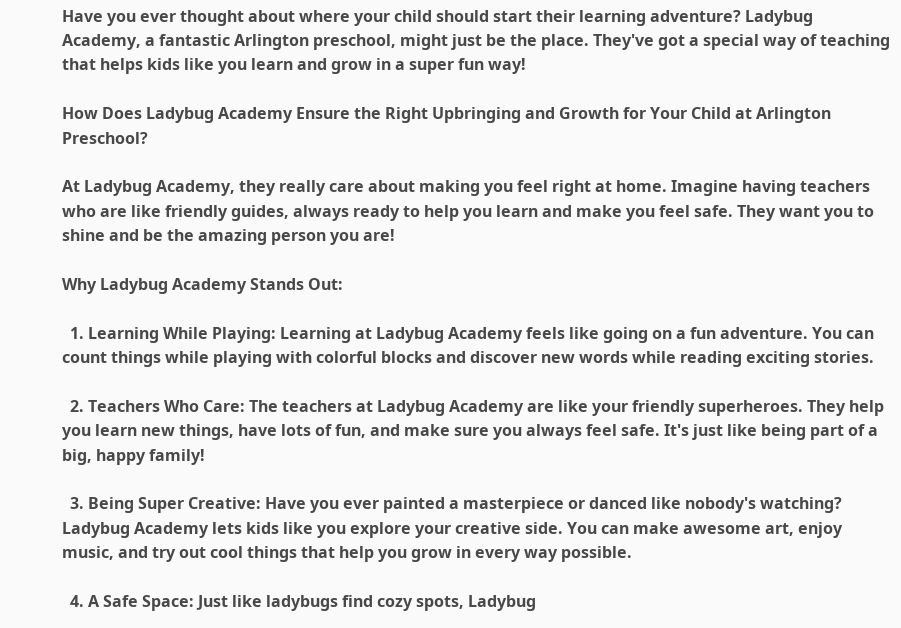Have you ever thought about where your child should start their learning adventure? Ladybug Academy, a fantastic Arlington preschool, might just be the place. They've got a special way of teaching that helps kids like you learn and grow in a super fun way!

How Does Ladybug Academy Ensure the Right Upbringing and Growth for Your Child at Arlington Preschool?

At Ladybug Academy, they really care about making you feel right at home. Imagine having teachers who are like friendly guides, always ready to help you learn and make you feel safe. They want you to shine and be the amazing person you are!

Why Ladybug Academy Stands Out:

  1. Learning While Playing: Learning at Ladybug Academy feels like going on a fun adventure. You can count things while playing with colorful blocks and discover new words while reading exciting stories.

  2. Teachers Who Care: The teachers at Ladybug Academy are like your friendly superheroes. They help you learn new things, have lots of fun, and make sure you always feel safe. It's just like being part of a big, happy family!

  3. Being Super Creative: Have you ever painted a masterpiece or danced like nobody's watching? Ladybug Academy lets kids like you explore your creative side. You can make awesome art, enjoy music, and try out cool things that help you grow in every way possible.

  4. A Safe Space: Just like ladybugs find cozy spots, Ladybug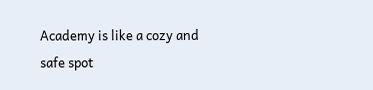Academy is like a cozy and safe spot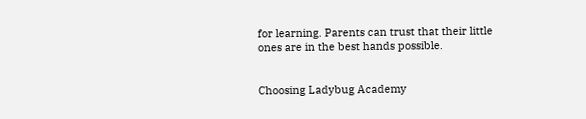for learning. Parents can trust that their little ones are in the best hands possible.


Choosing Ladybug Academy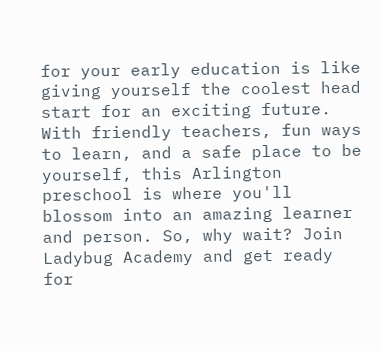for your early education is like giving yourself the coolest head start for an exciting future. With friendly teachers, fun ways to learn, and a safe place to be yourself, this Arlington preschool is where you'll blossom into an amazing learner and person. So, why wait? Join Ladybug Academy and get ready for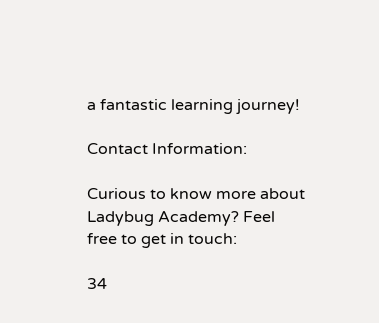a fantastic learning journey!

Contact Information:

Curious to know more about Ladybug Academy? Feel free to get in touch:

34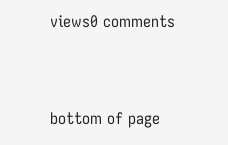views0 comments


bottom of page